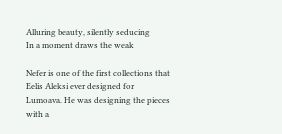Alluring beauty, silently seducing
In a moment draws the weak

Nefer is one of the first collections that Eelis Aleksi ever designed for Lumoava. He was designing the pieces with a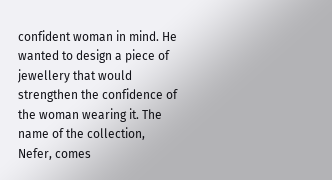confident woman in mind. He wanted to design a piece of jewellery that would strengthen the confidence of the woman wearing it. The name of the collection, Nefer, comes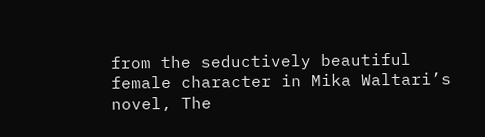from the seductively beautiful female character in Mika Waltari’s novel, The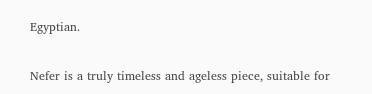Egyptian.

Nefer is a truly timeless and ageless piece, suitable for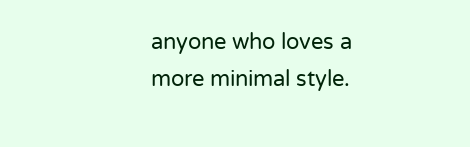anyone who loves a more minimal style.